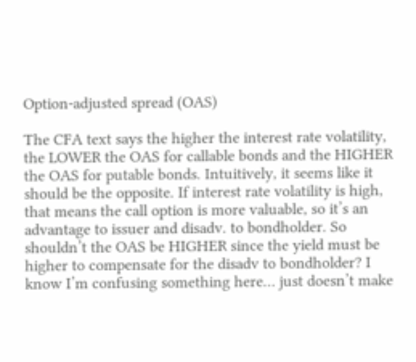Option-adjusted spread (OAS)

The CFA text says the higher the interest rate volatility, the LOWER the OAS for callable bonds and the HIGHER the OAS for putable bonds. Intuitively, it seems like it should be the opposite. If interest rate volatility is high, that means the call option is more valuable, so it’s an advantage to issuer and disadv. to bondholder. So shouldn’t the OAS be HIGHER since the yield must be higher to compensate for the disadv to bondholder? I know I’m confusing something here… just doesn’t make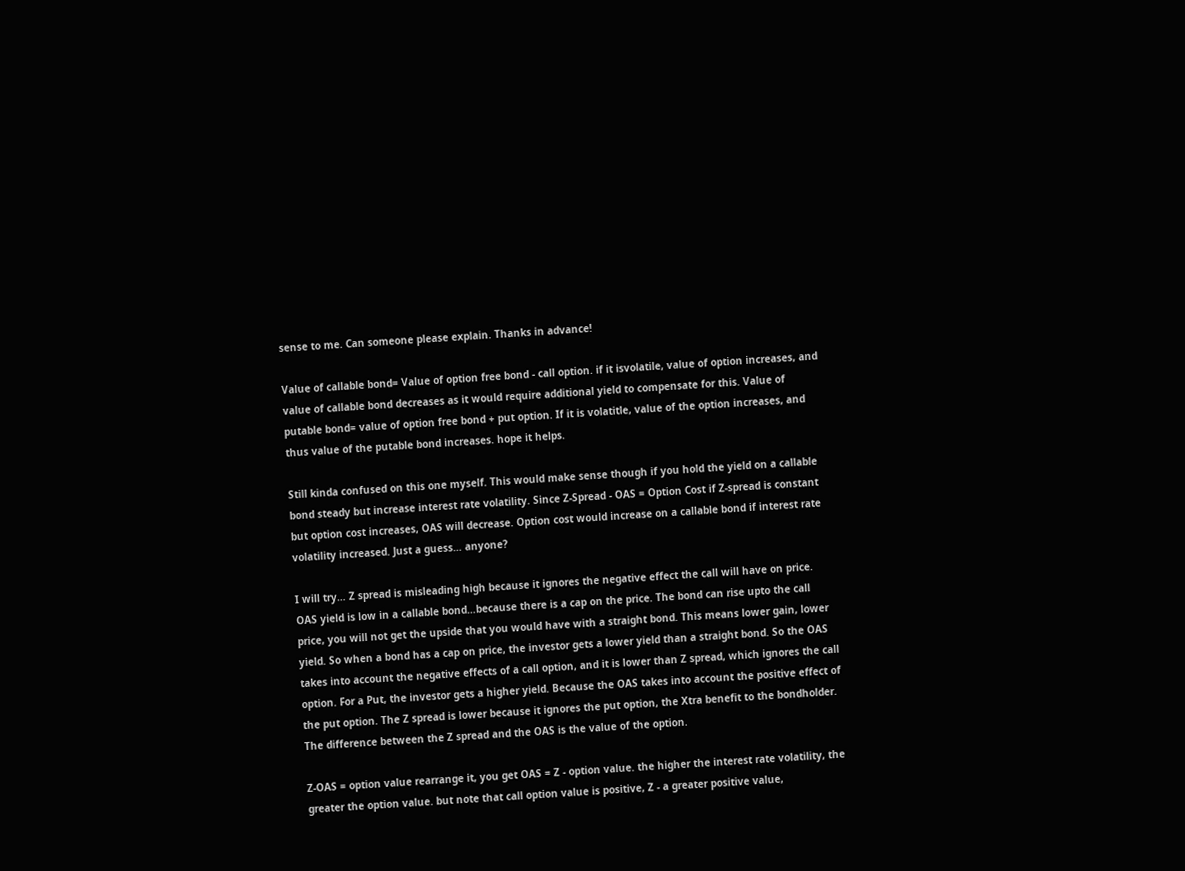sense to me. Can someone please explain. Thanks in advance!

Value of callable bond= Value of option free bond - call option. if it isvolatile, value of option increases, and value of callable bond decreases as it would require additional yield to compensate for this. Value of putable bond= value of option free bond + put option. If it is volatitle, value of the option increases, and thus value of the putable bond increases. hope it helps.

Still kinda confused on this one myself. This would make sense though if you hold the yield on a callable bond steady but increase interest rate volatility. Since Z-Spread - OAS = Option Cost if Z-spread is constant but option cost increases, OAS will decrease. Option cost would increase on a callable bond if interest rate volatility increased. Just a guess… anyone?

I will try… Z spread is misleading high because it ignores the negative effect the call will have on price. OAS yield is low in a callable bond…because there is a cap on the price. The bond can rise upto the call price, you will not get the upside that you would have with a straight bond. This means lower gain, lower yield. So when a bond has a cap on price, the investor gets a lower yield than a straight bond. So the OAS takes into account the negative effects of a call option, and it is lower than Z spread, which ignores the call option. For a Put, the investor gets a higher yield. Because the OAS takes into account the positive effect of the put option. The Z spread is lower because it ignores the put option, the Xtra benefit to the bondholder. The difference between the Z spread and the OAS is the value of the option.

Z-OAS = option value rearrange it, you get OAS = Z - option value. the higher the interest rate volatility, the greater the option value. but note that call option value is positive, Z - a greater positive value,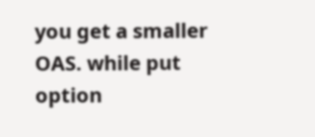you get a smaller OAS. while put option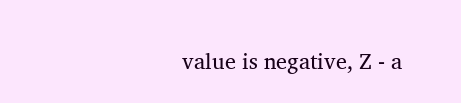value is negative, Z - a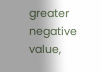greater negative value,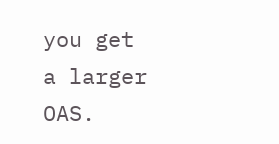you get a larger OAS.